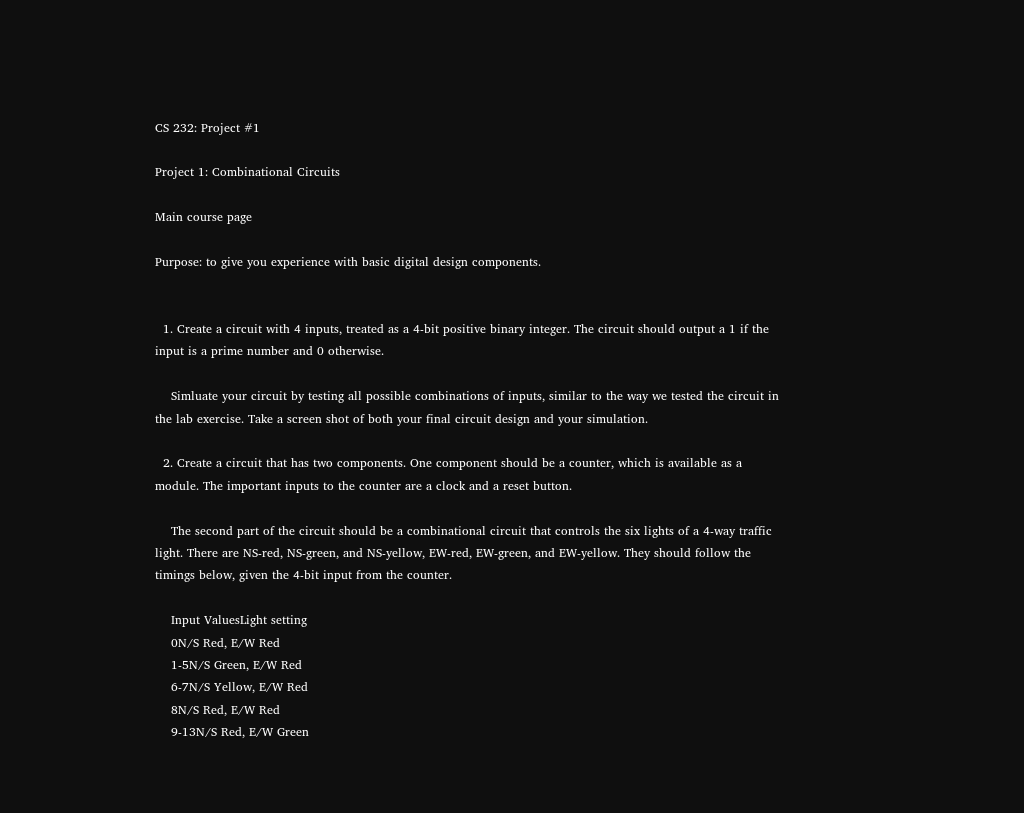CS 232: Project #1

Project 1: Combinational Circuits

Main course page

Purpose: to give you experience with basic digital design components.


  1. Create a circuit with 4 inputs, treated as a 4-bit positive binary integer. The circuit should output a 1 if the input is a prime number and 0 otherwise.

    Simluate your circuit by testing all possible combinations of inputs, similar to the way we tested the circuit in the lab exercise. Take a screen shot of both your final circuit design and your simulation.

  2. Create a circuit that has two components. One component should be a counter, which is available as a module. The important inputs to the counter are a clock and a reset button.

    The second part of the circuit should be a combinational circuit that controls the six lights of a 4-way traffic light. There are NS-red, NS-green, and NS-yellow, EW-red, EW-green, and EW-yellow. They should follow the timings below, given the 4-bit input from the counter.

    Input ValuesLight setting
    0N/S Red, E/W Red
    1-5N/S Green, E/W Red
    6-7N/S Yellow, E/W Red
    8N/S Red, E/W Red
    9-13N/S Red, E/W Green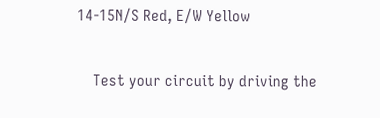14-15N/S Red, E/W Yellow

    Test your circuit by driving the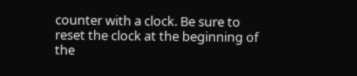counter with a clock. Be sure to reset the clock at the beginning of the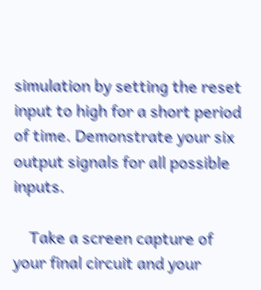simulation by setting the reset input to high for a short period of time. Demonstrate your six output signals for all possible inputs.

    Take a screen capture of your final circuit and your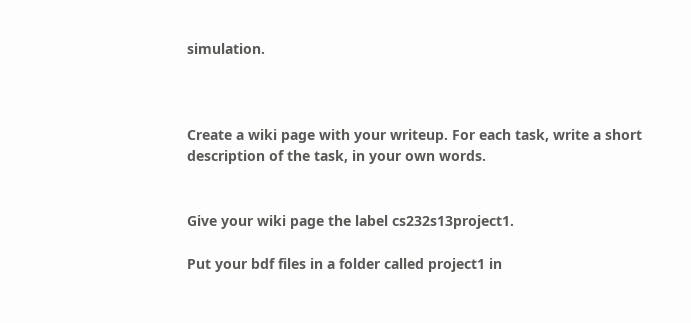simulation.



Create a wiki page with your writeup. For each task, write a short description of the task, in your own words.


Give your wiki page the label cs232s13project1.

Put your bdf files in a folder called project1 in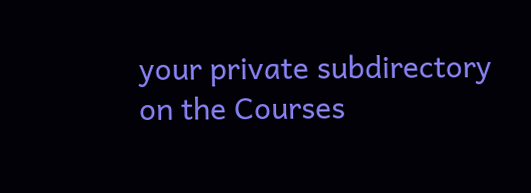your private subdirectory on the Courses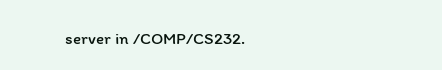server in /COMP/CS232.